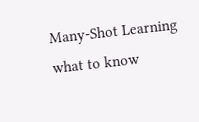Many-Shot Learning what to know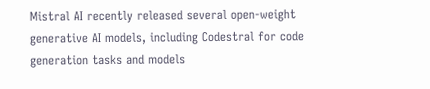Mistral AI recently released several open-weight generative AI models, including Codestral for code generation tasks and models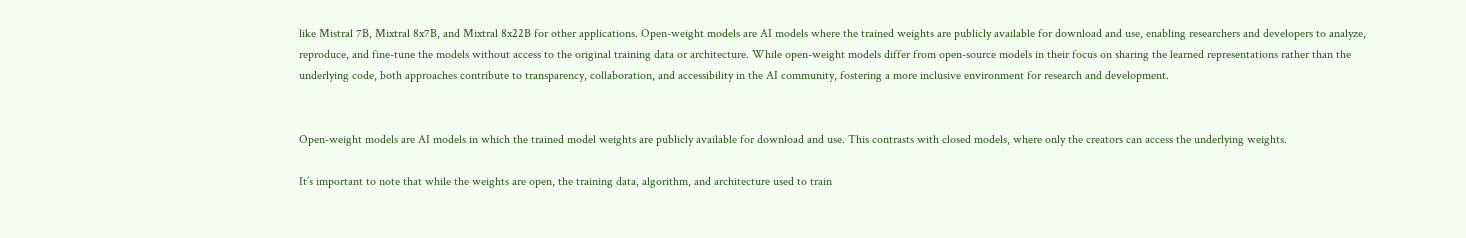like Mistral 7B, Mixtral 8x7B, and Mixtral 8x22B for other applications. Open-weight models are AI models where the trained weights are publicly available for download and use, enabling researchers and developers to analyze, reproduce, and fine-tune the models without access to the original training data or architecture. While open-weight models differ from open-source models in their focus on sharing the learned representations rather than the underlying code, both approaches contribute to transparency, collaboration, and accessibility in the AI community, fostering a more inclusive environment for research and development.


Open-weight models are AI models in which the trained model weights are publicly available for download and use. This contrasts with closed models, where only the creators can access the underlying weights.

It’s important to note that while the weights are open, the training data, algorithm, and architecture used to train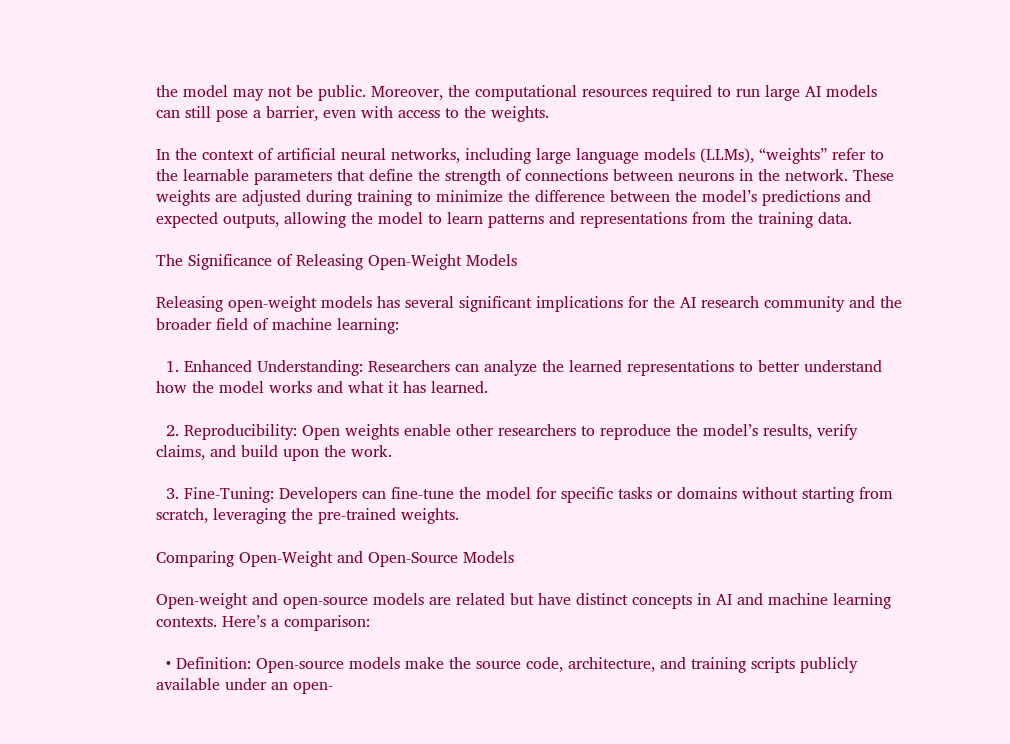the model may not be public. Moreover, the computational resources required to run large AI models can still pose a barrier, even with access to the weights.

In the context of artificial neural networks, including large language models (LLMs), “weights” refer to the learnable parameters that define the strength of connections between neurons in the network. These weights are adjusted during training to minimize the difference between the model’s predictions and expected outputs, allowing the model to learn patterns and representations from the training data.

The Significance of Releasing Open-Weight Models

Releasing open-weight models has several significant implications for the AI research community and the broader field of machine learning:

  1. Enhanced Understanding: Researchers can analyze the learned representations to better understand how the model works and what it has learned.

  2. Reproducibility: Open weights enable other researchers to reproduce the model’s results, verify claims, and build upon the work.

  3. Fine-Tuning: Developers can fine-tune the model for specific tasks or domains without starting from scratch, leveraging the pre-trained weights.

Comparing Open-Weight and Open-Source Models

Open-weight and open-source models are related but have distinct concepts in AI and machine learning contexts. Here’s a comparison:

  • Definition: Open-source models make the source code, architecture, and training scripts publicly available under an open-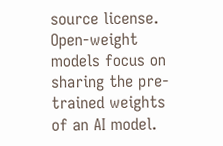source license. Open-weight models focus on sharing the pre-trained weights of an AI model.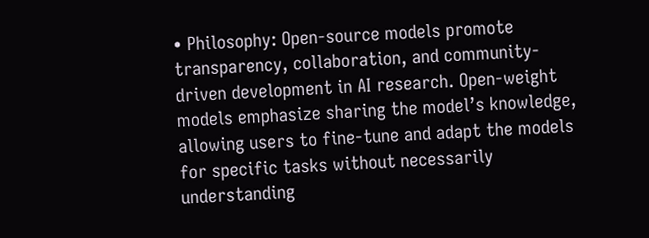• Philosophy: Open-source models promote transparency, collaboration, and community-driven development in AI research. Open-weight models emphasize sharing the model’s knowledge, allowing users to fine-tune and adapt the models for specific tasks without necessarily understanding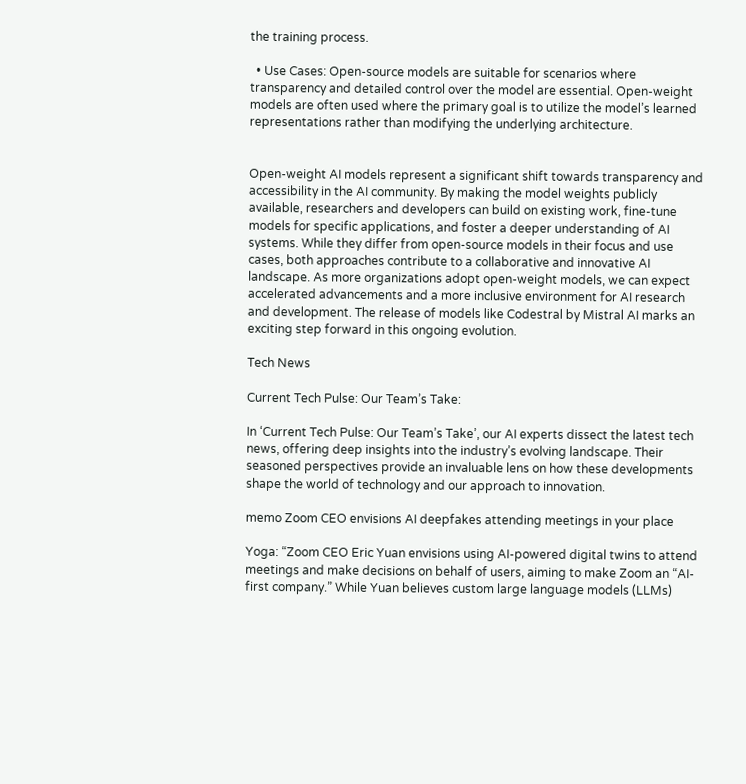the training process.

  • Use Cases: Open-source models are suitable for scenarios where transparency and detailed control over the model are essential. Open-weight models are often used where the primary goal is to utilize the model’s learned representations rather than modifying the underlying architecture.


Open-weight AI models represent a significant shift towards transparency and accessibility in the AI community. By making the model weights publicly available, researchers and developers can build on existing work, fine-tune models for specific applications, and foster a deeper understanding of AI systems. While they differ from open-source models in their focus and use cases, both approaches contribute to a collaborative and innovative AI landscape. As more organizations adopt open-weight models, we can expect accelerated advancements and a more inclusive environment for AI research and development. The release of models like Codestral by Mistral AI marks an exciting step forward in this ongoing evolution.

Tech News

Current Tech Pulse: Our Team’s Take:

In ‘Current Tech Pulse: Our Team’s Take’, our AI experts dissect the latest tech news, offering deep insights into the industry’s evolving landscape. Their seasoned perspectives provide an invaluable lens on how these developments shape the world of technology and our approach to innovation.

memo Zoom CEO envisions AI deepfakes attending meetings in your place

Yoga: “Zoom CEO Eric Yuan envisions using AI-powered digital twins to attend meetings and make decisions on behalf of users, aiming to make Zoom an “AI-first company.” While Yuan believes custom large language models (LLMs)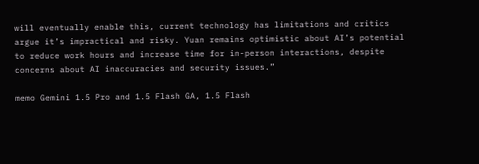will eventually enable this, current technology has limitations and critics argue it’s impractical and risky. Yuan remains optimistic about AI’s potential to reduce work hours and increase time for in-person interactions, despite concerns about AI inaccuracies and security issues.”

memo Gemini 1.5 Pro and 1.5 Flash GA, 1.5 Flash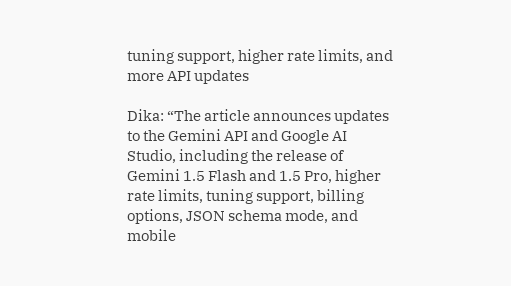tuning support, higher rate limits, and more API updates

Dika: “The article announces updates to the Gemini API and Google AI Studio, including the release of Gemini 1.5 Flash and 1.5 Pro, higher rate limits, tuning support, billing options, JSON schema mode, and mobile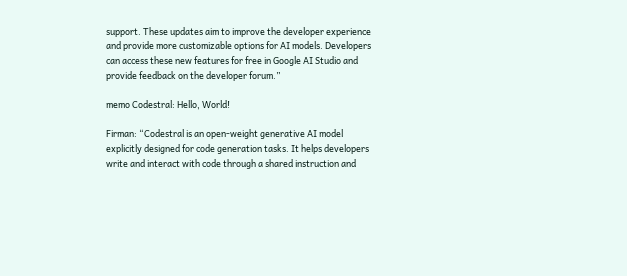support. These updates aim to improve the developer experience and provide more customizable options for AI models. Developers can access these new features for free in Google AI Studio and provide feedback on the developer forum.”

memo Codestral: Hello, World!

Firman: “Codestral is an open-weight generative AI model explicitly designed for code generation tasks. It helps developers write and interact with code through a shared instruction and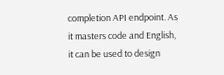completion API endpoint. As it masters code and English, it can be used to design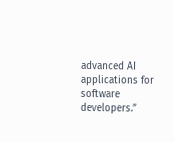advanced AI applications for software developers.”